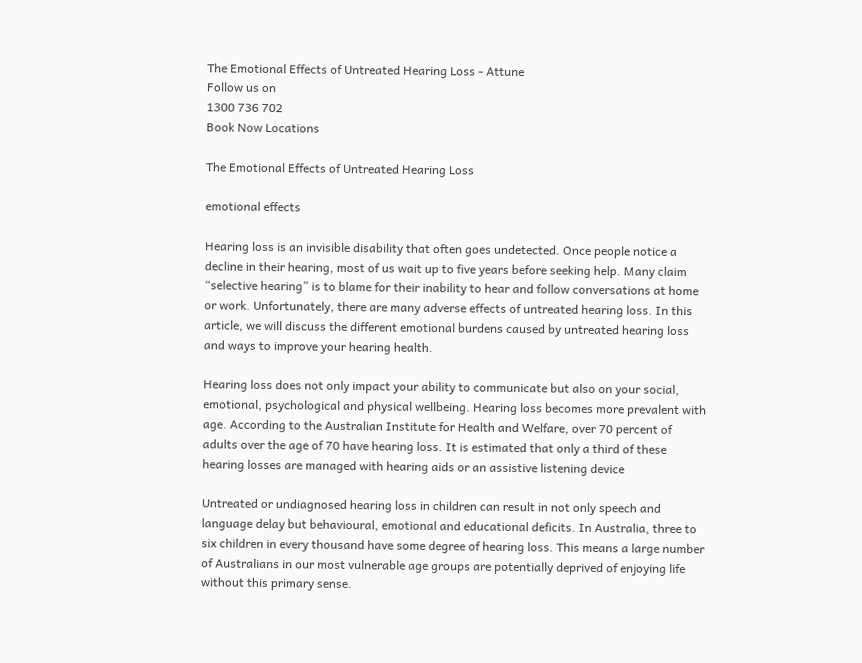The Emotional Effects of Untreated Hearing Loss - Attune
Follow us on
1300 736 702
Book Now Locations

The Emotional Effects of Untreated Hearing Loss

emotional effects

Hearing loss is an invisible disability that often goes undetected. Once people notice a decline in their hearing, most of us wait up to five years before seeking help. Many claim “selective hearing” is to blame for their inability to hear and follow conversations at home or work. Unfortunately, there are many adverse effects of untreated hearing loss. In this article, we will discuss the different emotional burdens caused by untreated hearing loss and ways to improve your hearing health.

Hearing loss does not only impact your ability to communicate but also on your social, emotional, psychological and physical wellbeing. Hearing loss becomes more prevalent with age. According to the Australian Institute for Health and Welfare, over 70 percent of adults over the age of 70 have hearing loss. It is estimated that only a third of these hearing losses are managed with hearing aids or an assistive listening device

Untreated or undiagnosed hearing loss in children can result in not only speech and language delay but behavioural, emotional and educational deficits. In Australia, three to six children in every thousand have some degree of hearing loss. This means a large number of Australians in our most vulnerable age groups are potentially deprived of enjoying life without this primary sense.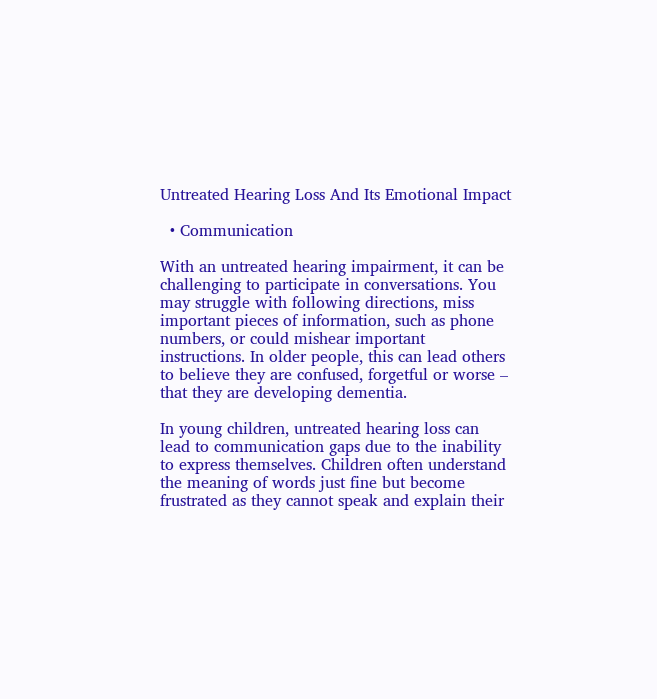Untreated Hearing Loss And Its Emotional Impact

  • Communication

With an untreated hearing impairment, it can be challenging to participate in conversations. You may struggle with following directions, miss important pieces of information, such as phone numbers, or could mishear important instructions. In older people, this can lead others to believe they are confused, forgetful or worse – that they are developing dementia.

In young children, untreated hearing loss can lead to communication gaps due to the inability to express themselves. Children often understand the meaning of words just fine but become frustrated as they cannot speak and explain their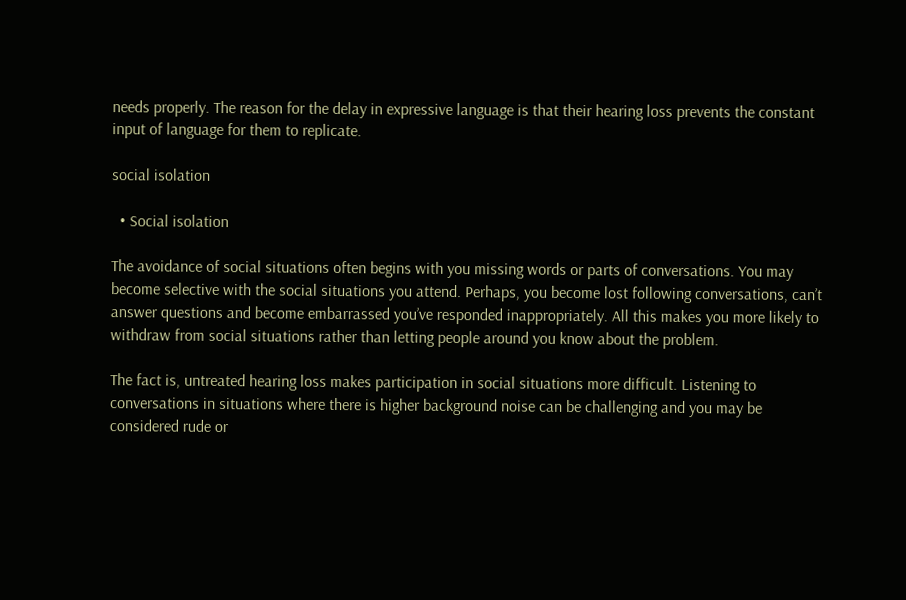needs properly. The reason for the delay in expressive language is that their hearing loss prevents the constant input of language for them to replicate.

social isolation

  • Social isolation

The avoidance of social situations often begins with you missing words or parts of conversations. You may become selective with the social situations you attend. Perhaps, you become lost following conversations, can’t answer questions and become embarrassed you’ve responded inappropriately. All this makes you more likely to withdraw from social situations rather than letting people around you know about the problem.

The fact is, untreated hearing loss makes participation in social situations more difficult. Listening to conversations in situations where there is higher background noise can be challenging and you may be considered rude or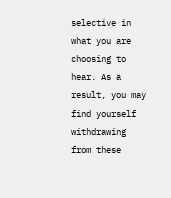selective in what you are choosing to hear. As a result, you may find yourself withdrawing from these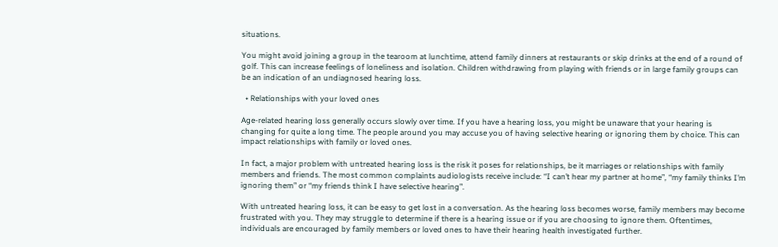situations.

You might avoid joining a group in the tearoom at lunchtime, attend family dinners at restaurants or skip drinks at the end of a round of golf. This can increase feelings of loneliness and isolation. Children withdrawing from playing with friends or in large family groups can be an indication of an undiagnosed hearing loss.

  • Relationships with your loved ones

Age-related hearing loss generally occurs slowly over time. If you have a hearing loss, you might be unaware that your hearing is changing for quite a long time. The people around you may accuse you of having selective hearing or ignoring them by choice. This can impact relationships with family or loved ones.

In fact, a major problem with untreated hearing loss is the risk it poses for relationships, be it marriages or relationships with family members and friends. The most common complaints audiologists receive include: “I can’t hear my partner at home”, “my family thinks I’m ignoring them” or “my friends think I have selective hearing”.

With untreated hearing loss, it can be easy to get lost in a conversation. As the hearing loss becomes worse, family members may become frustrated with you. They may struggle to determine if there is a hearing issue or if you are choosing to ignore them. Oftentimes, individuals are encouraged by family members or loved ones to have their hearing health investigated further.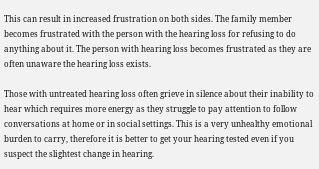This can result in increased frustration on both sides. The family member becomes frustrated with the person with the hearing loss for refusing to do anything about it. The person with hearing loss becomes frustrated as they are often unaware the hearing loss exists.

Those with untreated hearing loss often grieve in silence about their inability to hear which requires more energy as they struggle to pay attention to follow conversations at home or in social settings. This is a very unhealthy emotional burden to carry, therefore it is better to get your hearing tested even if you suspect the slightest change in hearing.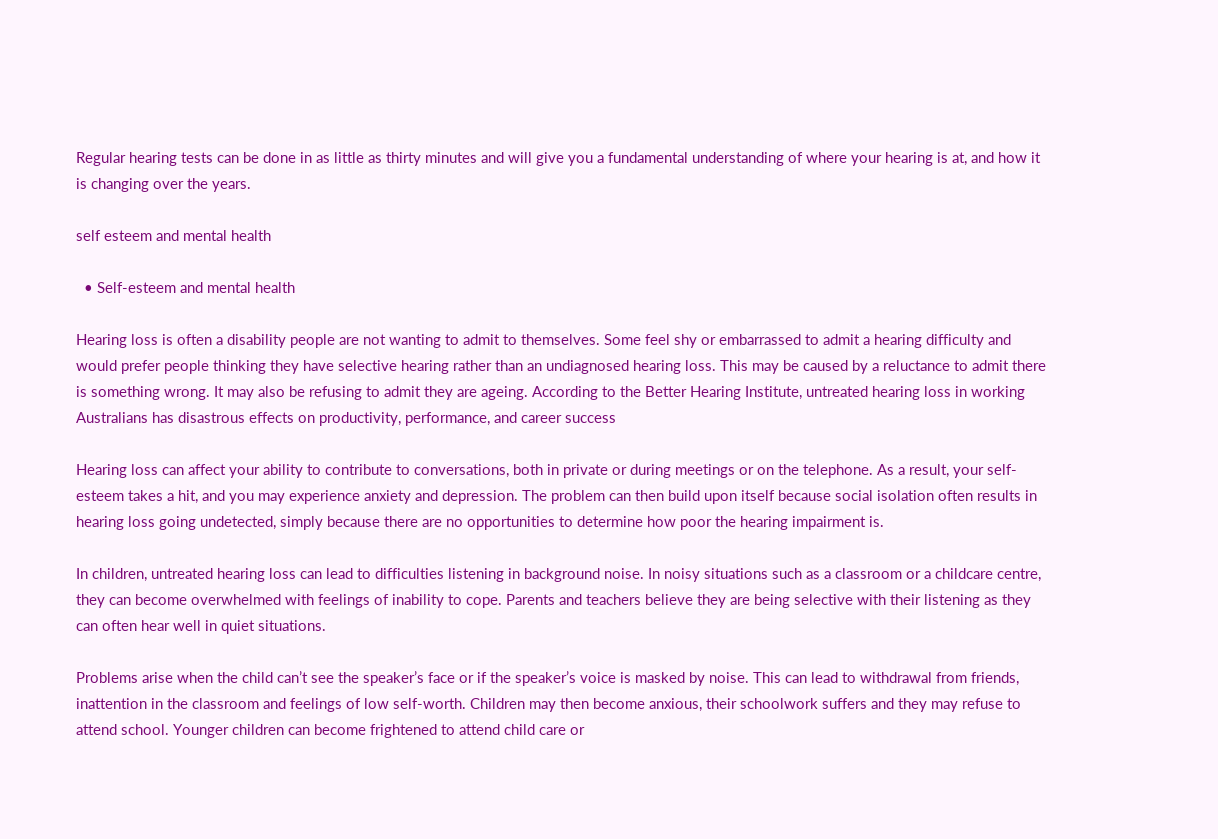Regular hearing tests can be done in as little as thirty minutes and will give you a fundamental understanding of where your hearing is at, and how it is changing over the years.

self esteem and mental health

  • Self-esteem and mental health

Hearing loss is often a disability people are not wanting to admit to themselves. Some feel shy or embarrassed to admit a hearing difficulty and would prefer people thinking they have selective hearing rather than an undiagnosed hearing loss. This may be caused by a reluctance to admit there is something wrong. It may also be refusing to admit they are ageing. According to the Better Hearing Institute, untreated hearing loss in working Australians has disastrous effects on productivity, performance, and career success

Hearing loss can affect your ability to contribute to conversations, both in private or during meetings or on the telephone. As a result, your self-esteem takes a hit, and you may experience anxiety and depression. The problem can then build upon itself because social isolation often results in hearing loss going undetected, simply because there are no opportunities to determine how poor the hearing impairment is.

In children, untreated hearing loss can lead to difficulties listening in background noise. In noisy situations such as a classroom or a childcare centre, they can become overwhelmed with feelings of inability to cope. Parents and teachers believe they are being selective with their listening as they can often hear well in quiet situations.

Problems arise when the child can’t see the speaker’s face or if the speaker’s voice is masked by noise. This can lead to withdrawal from friends, inattention in the classroom and feelings of low self-worth. Children may then become anxious, their schoolwork suffers and they may refuse to attend school. Younger children can become frightened to attend child care or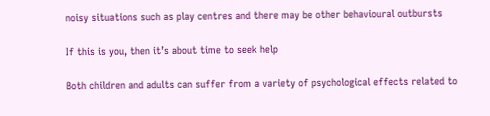noisy situations such as play centres and there may be other behavioural outbursts

If this is you, then it’s about time to seek help

Both children and adults can suffer from a variety of psychological effects related to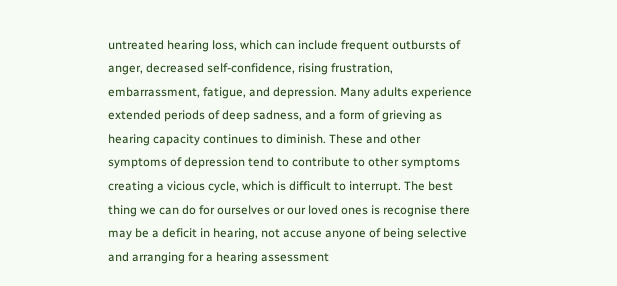untreated hearing loss, which can include frequent outbursts of anger, decreased self-confidence, rising frustration, embarrassment, fatigue, and depression. Many adults experience extended periods of deep sadness, and a form of grieving as hearing capacity continues to diminish. These and other symptoms of depression tend to contribute to other symptoms creating a vicious cycle, which is difficult to interrupt. The best thing we can do for ourselves or our loved ones is recognise there may be a deficit in hearing, not accuse anyone of being selective and arranging for a hearing assessment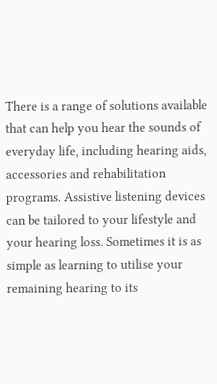There is a range of solutions available that can help you hear the sounds of everyday life, including hearing aids, accessories and rehabilitation programs. Assistive listening devices can be tailored to your lifestyle and your hearing loss. Sometimes it is as simple as learning to utilise your remaining hearing to its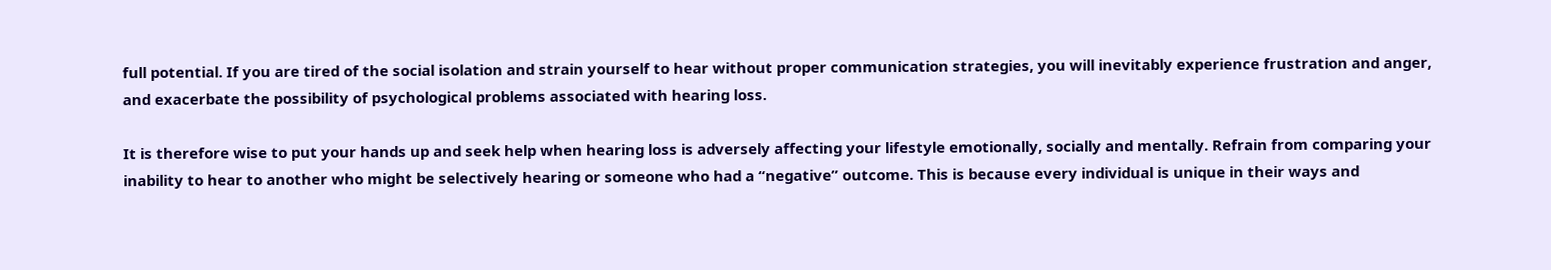full potential. If you are tired of the social isolation and strain yourself to hear without proper communication strategies, you will inevitably experience frustration and anger, and exacerbate the possibility of psychological problems associated with hearing loss.

It is therefore wise to put your hands up and seek help when hearing loss is adversely affecting your lifestyle emotionally, socially and mentally. Refrain from comparing your inability to hear to another who might be selectively hearing or someone who had a “negative” outcome. This is because every individual is unique in their ways and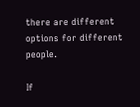there are different options for different people.

If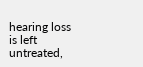hearing loss is left untreated,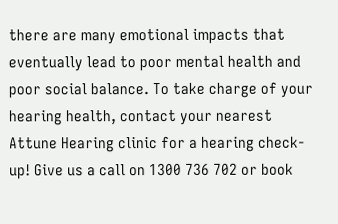there are many emotional impacts that eventually lead to poor mental health and poor social balance. To take charge of your hearing health, contact your nearest Attune Hearing clinic for a hearing check-up! Give us a call on 1300 736 702 or book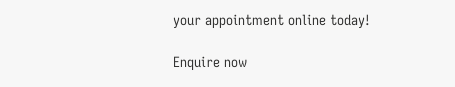your appointment online today!

Enquire now